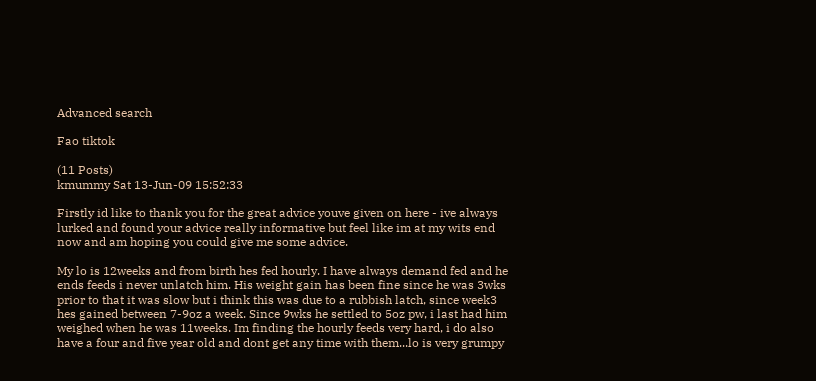Advanced search

Fao tiktok

(11 Posts)
kmummy Sat 13-Jun-09 15:52:33

Firstly id like to thank you for the great advice youve given on here - ive always lurked and found your advice really informative but feel like im at my wits end now and am hoping you could give me some advice.

My lo is 12weeks and from birth hes fed hourly. I have always demand fed and he ends feeds i never unlatch him. His weight gain has been fine since he was 3wks prior to that it was slow but i think this was due to a rubbish latch, since week3 hes gained between 7-9oz a week. Since 9wks he settled to 5oz pw, i last had him weighed when he was 11weeks. Im finding the hourly feeds very hard, i do also have a four and five year old and dont get any time with them...lo is very grumpy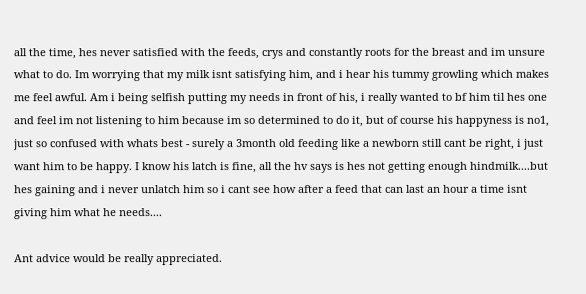all the time, hes never satisfied with the feeds, crys and constantly roots for the breast and im unsure what to do. Im worrying that my milk isnt satisfying him, and i hear his tummy growling which makes me feel awful. Am i being selfish putting my needs in front of his, i really wanted to bf him til hes one and feel im not listening to him because im so determined to do it, but of course his happyness is no1, just so confused with whats best - surely a 3month old feeding like a newborn still cant be right, i just want him to be happy. I know his latch is fine, all the hv says is hes not getting enough hindmilk....but hes gaining and i never unlatch him so i cant see how after a feed that can last an hour a time isnt giving him what he needs....

Ant advice would be really appreciated.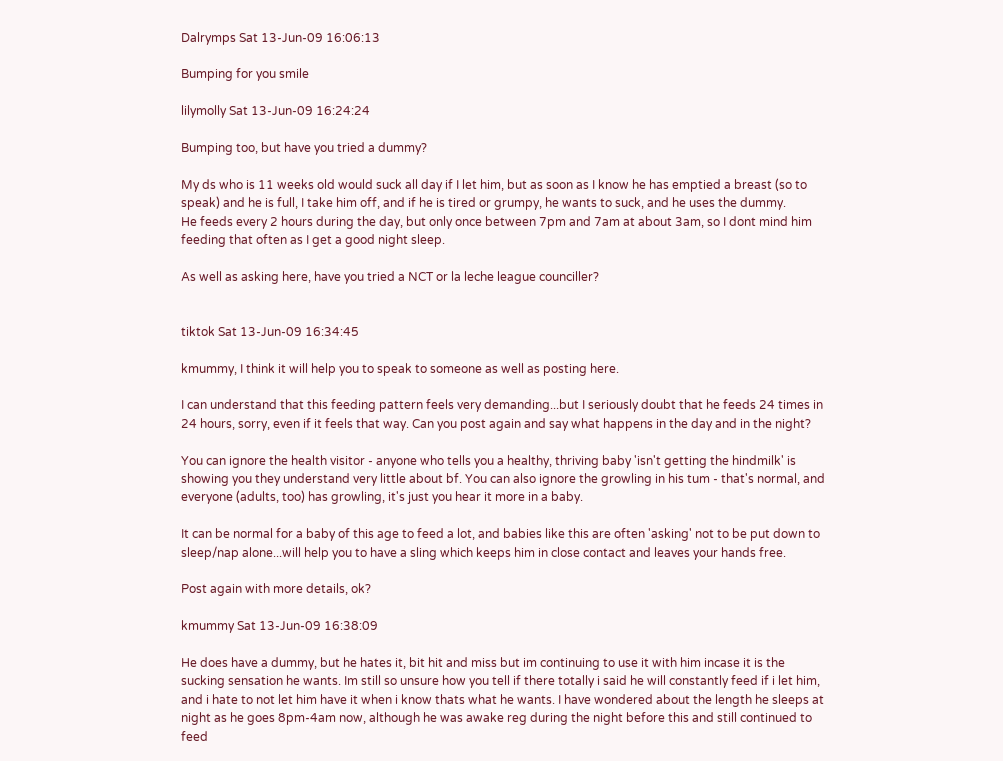Dalrymps Sat 13-Jun-09 16:06:13

Bumping for you smile

lilymolly Sat 13-Jun-09 16:24:24

Bumping too, but have you tried a dummy?

My ds who is 11 weeks old would suck all day if I let him, but as soon as I know he has emptied a breast (so to speak) and he is full, I take him off, and if he is tired or grumpy, he wants to suck, and he uses the dummy.
He feeds every 2 hours during the day, but only once between 7pm and 7am at about 3am, so I dont mind him feeding that often as I get a good night sleep.

As well as asking here, have you tried a NCT or la leche league counciller?


tiktok Sat 13-Jun-09 16:34:45

kmummy, I think it will help you to speak to someone as well as posting here.

I can understand that this feeding pattern feels very demanding...but I seriously doubt that he feeds 24 times in 24 hours, sorry, even if it feels that way. Can you post again and say what happens in the day and in the night?

You can ignore the health visitor - anyone who tells you a healthy, thriving baby 'isn't getting the hindmilk' is showing you they understand very little about bf. You can also ignore the growling in his tum - that's normal, and everyone (adults, too) has growling, it's just you hear it more in a baby.

It can be normal for a baby of this age to feed a lot, and babies like this are often 'asking' not to be put down to sleep/nap alone...will help you to have a sling which keeps him in close contact and leaves your hands free.

Post again with more details, ok?

kmummy Sat 13-Jun-09 16:38:09

He does have a dummy, but he hates it, bit hit and miss but im continuing to use it with him incase it is the sucking sensation he wants. Im still so unsure how you tell if there totally i said he will constantly feed if i let him, and i hate to not let him have it when i know thats what he wants. I have wondered about the length he sleeps at night as he goes 8pm-4am now, although he was awake reg during the night before this and still continued to feed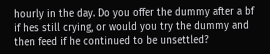hourly in the day. Do you offer the dummy after a bf if hes still crying, or would you try the dummy and then feed if he continued to be unsettled?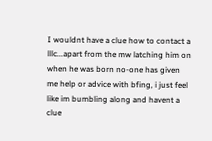I wouldnt have a clue how to contact a lllc...apart from the mw latching him on when he was born no-one has given me help or advice with bfing, i just feel like im bumbling along and havent a clue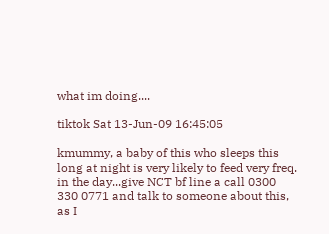what im doing....

tiktok Sat 13-Jun-09 16:45:05

kmummy, a baby of this who sleeps this long at night is very likely to feed very freq. in the day...give NCT bf line a call 0300 330 0771 and talk to someone about this, as I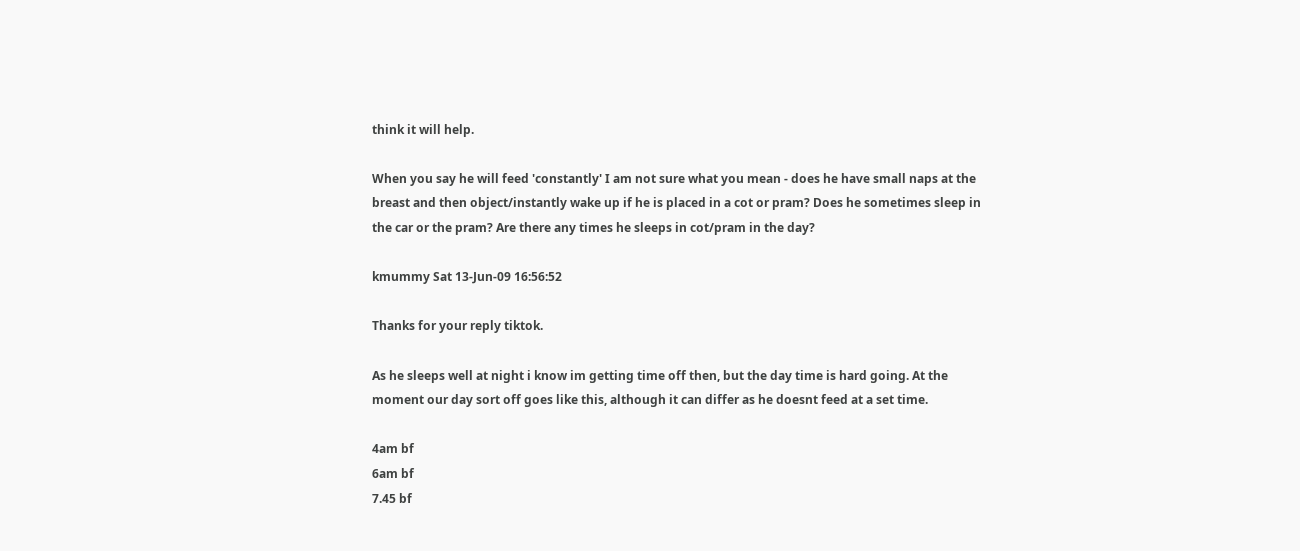think it will help.

When you say he will feed 'constantly' I am not sure what you mean - does he have small naps at the breast and then object/instantly wake up if he is placed in a cot or pram? Does he sometimes sleep in the car or the pram? Are there any times he sleeps in cot/pram in the day?

kmummy Sat 13-Jun-09 16:56:52

Thanks for your reply tiktok.

As he sleeps well at night i know im getting time off then, but the day time is hard going. At the moment our day sort off goes like this, although it can differ as he doesnt feed at a set time.

4am bf
6am bf
7.45 bf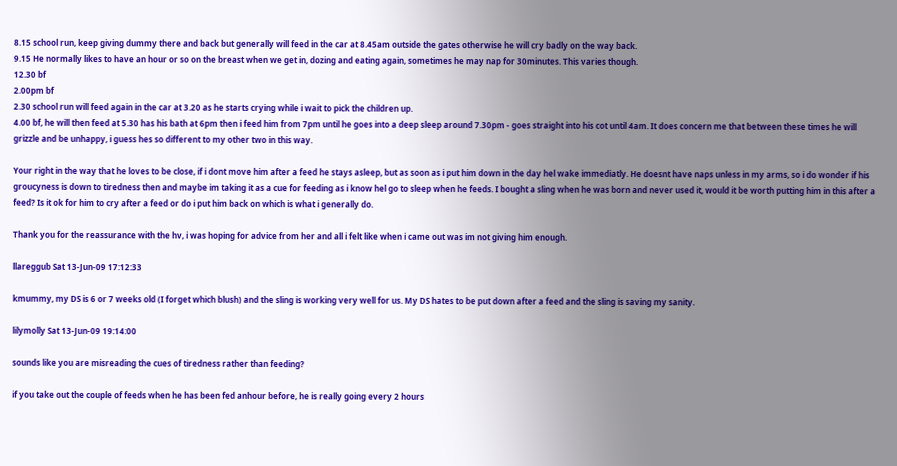8.15 school run, keep giving dummy there and back but generally will feed in the car at 8.45am outside the gates otherwise he will cry badly on the way back.
9.15 He normally likes to have an hour or so on the breast when we get in, dozing and eating again, sometimes he may nap for 30minutes. This varies though.
12.30 bf
2.00pm bf
2.30 school run will feed again in the car at 3.20 as he starts crying while i wait to pick the children up.
4.00 bf, he will then feed at 5.30 has his bath at 6pm then i feed him from 7pm until he goes into a deep sleep around 7.30pm - goes straight into his cot until 4am. It does concern me that between these times he will grizzle and be unhappy, i guess hes so different to my other two in this way.

Your right in the way that he loves to be close, if i dont move him after a feed he stays asleep, but as soon as i put him down in the day hel wake immediatly. He doesnt have naps unless in my arms, so i do wonder if his groucyness is down to tiredness then and maybe im taking it as a cue for feeding as i know hel go to sleep when he feeds. I bought a sling when he was born and never used it, would it be worth putting him in this after a feed? Is it ok for him to cry after a feed or do i put him back on which is what i generally do.

Thank you for the reassurance with the hv, i was hoping for advice from her and all i felt like when i came out was im not giving him enough.

llareggub Sat 13-Jun-09 17:12:33

kmummy, my DS is 6 or 7 weeks old (I forget which blush) and the sling is working very well for us. My DS hates to be put down after a feed and the sling is saving my sanity.

lilymolly Sat 13-Jun-09 19:14:00

sounds like you are misreading the cues of tiredness rather than feeding?

if you take out the couple of feeds when he has been fed anhour before, he is really going every 2 hours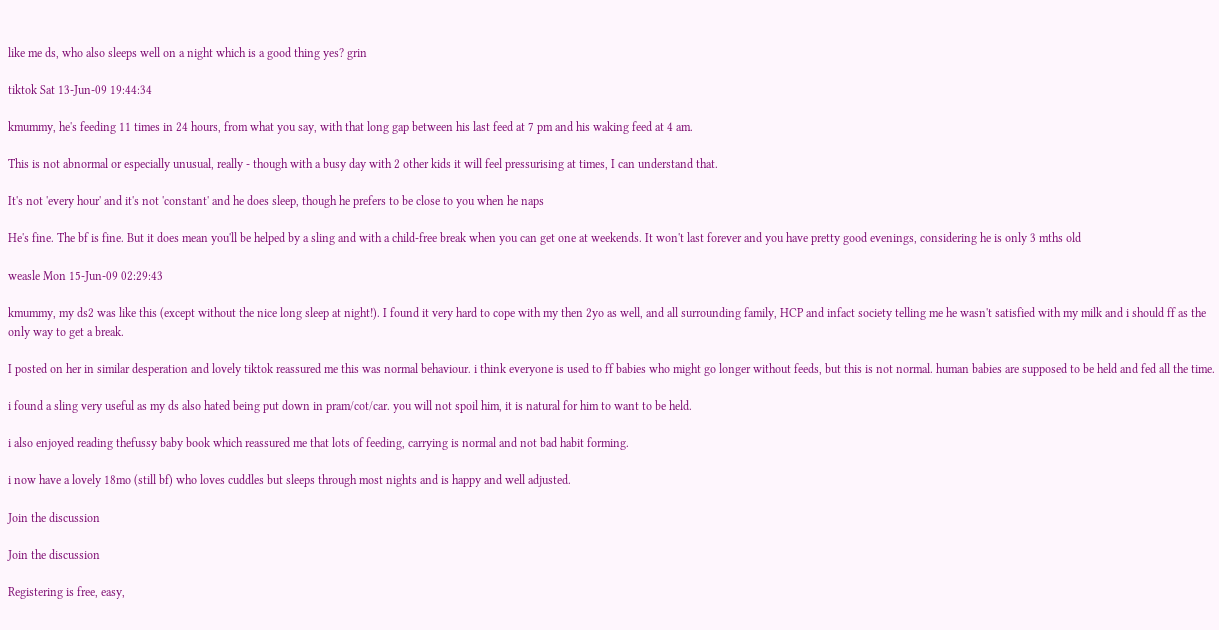like me ds, who also sleeps well on a night which is a good thing yes? grin

tiktok Sat 13-Jun-09 19:44:34

kmummy, he's feeding 11 times in 24 hours, from what you say, with that long gap between his last feed at 7 pm and his waking feed at 4 am.

This is not abnormal or especially unusual, really - though with a busy day with 2 other kids it will feel pressurising at times, I can understand that.

It's not 'every hour' and it's not 'constant' and he does sleep, though he prefers to be close to you when he naps

He's fine. The bf is fine. But it does mean you'll be helped by a sling and with a child-free break when you can get one at weekends. It won't last forever and you have pretty good evenings, considering he is only 3 mths old

weasle Mon 15-Jun-09 02:29:43

kmummy, my ds2 was like this (except without the nice long sleep at night!). I found it very hard to cope with my then 2yo as well, and all surrounding family, HCP and infact society telling me he wasn't satisfied with my milk and i should ff as the only way to get a break.

I posted on her in similar desperation and lovely tiktok reassured me this was normal behaviour. i think everyone is used to ff babies who might go longer without feeds, but this is not normal. human babies are supposed to be held and fed all the time.

i found a sling very useful as my ds also hated being put down in pram/cot/car. you will not spoil him, it is natural for him to want to be held.

i also enjoyed reading thefussy baby book which reassured me that lots of feeding, carrying is normal and not bad habit forming.

i now have a lovely 18mo (still bf) who loves cuddles but sleeps through most nights and is happy and well adjusted.

Join the discussion

Join the discussion

Registering is free, easy,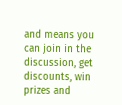and means you can join in the discussion, get discounts, win prizes and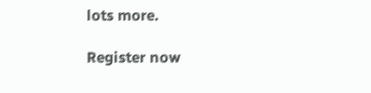lots more.

Register now